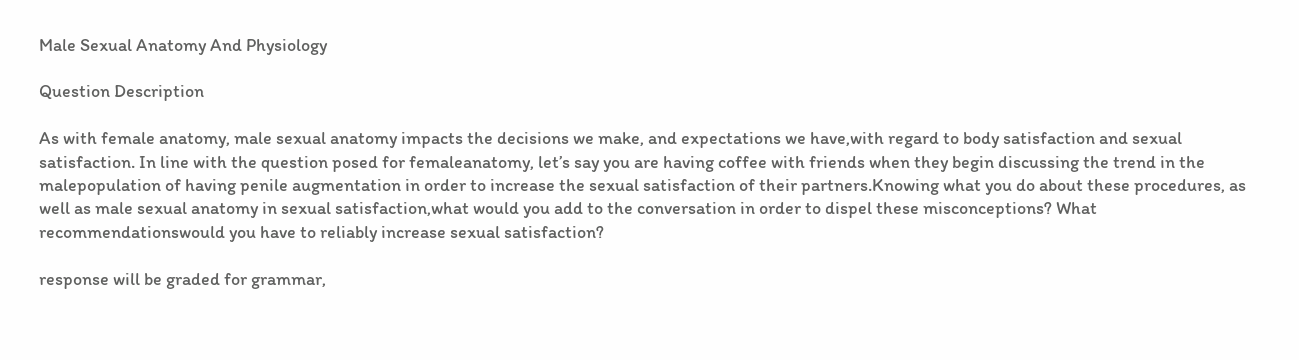Male Sexual Anatomy And Physiology

Question Description

As with female anatomy, male sexual anatomy impacts the decisions we make, and expectations we have,with regard to body satisfaction and sexual satisfaction. In line with the question posed for femaleanatomy, let’s say you are having coffee with friends when they begin discussing the trend in the malepopulation of having penile augmentation in order to increase the sexual satisfaction of their partners.Knowing what you do about these procedures, as well as male sexual anatomy in sexual satisfaction,what would you add to the conversation in order to dispel these misconceptions? What recommendationswould you have to reliably increase sexual satisfaction?

response will be graded for grammar,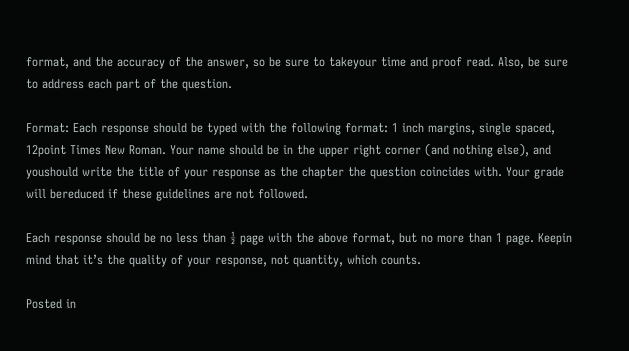format, and the accuracy of the answer, so be sure to takeyour time and proof read. Also, be sure to address each part of the question.

Format: Each response should be typed with the following format: 1 inch margins, single spaced, 12point Times New Roman. Your name should be in the upper right corner (and nothing else), and youshould write the title of your response as the chapter the question coincides with. Your grade will bereduced if these guidelines are not followed.

Each response should be no less than ½ page with the above format, but no more than 1 page. Keepin mind that it’s the quality of your response, not quantity, which counts.

Posted in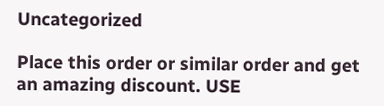Uncategorized

Place this order or similar order and get an amazing discount. USE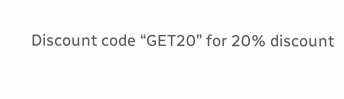Discount code “GET20” for 20% discount